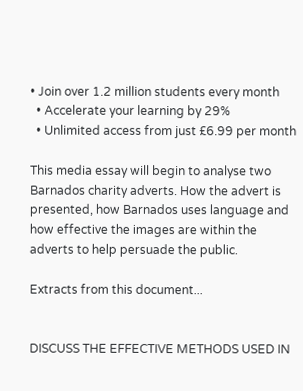• Join over 1.2 million students every month
  • Accelerate your learning by 29%
  • Unlimited access from just £6.99 per month

This media essay will begin to analyse two Barnados charity adverts. How the advert is presented, how Barnados uses language and how effective the images are within the adverts to help persuade the public.

Extracts from this document...


DISCUSS THE EFFECTIVE METHODS USED IN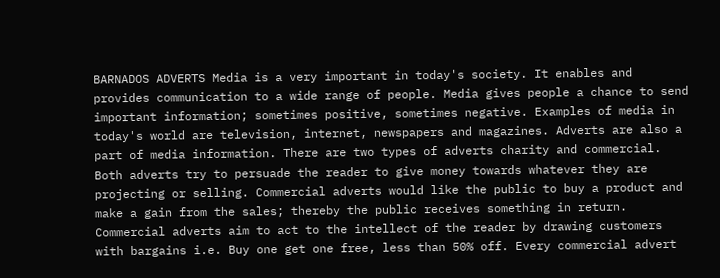BARNADOS ADVERTS Media is a very important in today's society. It enables and provides communication to a wide range of people. Media gives people a chance to send important information; sometimes positive, sometimes negative. Examples of media in today's world are television, internet, newspapers and magazines. Adverts are also a part of media information. There are two types of adverts charity and commercial. Both adverts try to persuade the reader to give money towards whatever they are projecting or selling. Commercial adverts would like the public to buy a product and make a gain from the sales; thereby the public receives something in return. Commercial adverts aim to act to the intellect of the reader by drawing customers with bargains i.e. Buy one get one free, less than 50% off. Every commercial advert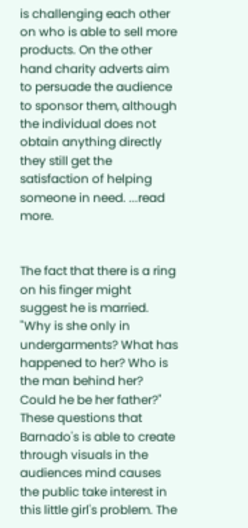is challenging each other on who is able to sell more products. On the other hand charity adverts aim to persuade the audience to sponsor them, although the individual does not obtain anything directly they still get the satisfaction of helping someone in need. ...read more.


The fact that there is a ring on his finger might suggest he is married. "Why is she only in undergarments? What has happened to her? Who is the man behind her? Could he be her father?" These questions that Barnado's is able to create through visuals in the audiences mind causes the public take interest in this little girl's problem. The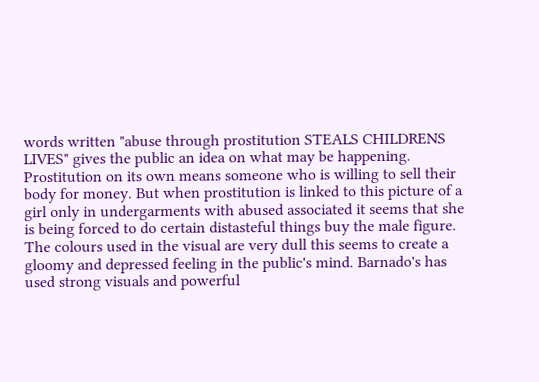words written "abuse through prostitution STEALS CHILDRENS LIVES" gives the public an idea on what may be happening. Prostitution on its own means someone who is willing to sell their body for money. But when prostitution is linked to this picture of a girl only in undergarments with abused associated it seems that she is being forced to do certain distasteful things buy the male figure. The colours used in the visual are very dull this seems to create a gloomy and depressed feeling in the public's mind. Barnado's has used strong visuals and powerful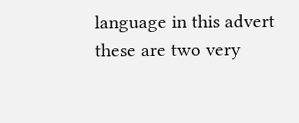language in this advert these are two very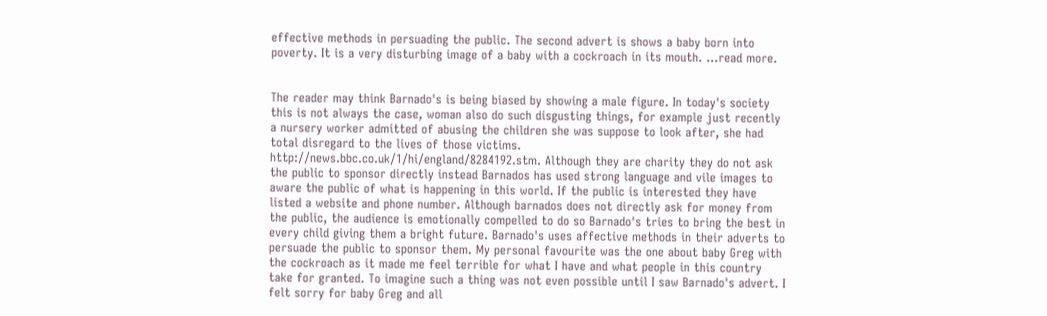effective methods in persuading the public. The second advert is shows a baby born into poverty. It is a very disturbing image of a baby with a cockroach in its mouth. ...read more.


The reader may think Barnado's is being biased by showing a male figure. In today's society this is not always the case, woman also do such disgusting things, for example just recently a nursery worker admitted of abusing the children she was suppose to look after, she had total disregard to the lives of those victims. http://news.bbc.co.uk/1/hi/england/8284192.stm. Although they are charity they do not ask the public to sponsor directly instead Barnados has used strong language and vile images to aware the public of what is happening in this world. If the public is interested they have listed a website and phone number. Although barnados does not directly ask for money from the public, the audience is emotionally compelled to do so Barnado's tries to bring the best in every child giving them a bright future. Barnado's uses affective methods in their adverts to persuade the public to sponsor them. My personal favourite was the one about baby Greg with the cockroach as it made me feel terrible for what I have and what people in this country take for granted. To imagine such a thing was not even possible until I saw Barnado's advert. I felt sorry for baby Greg and all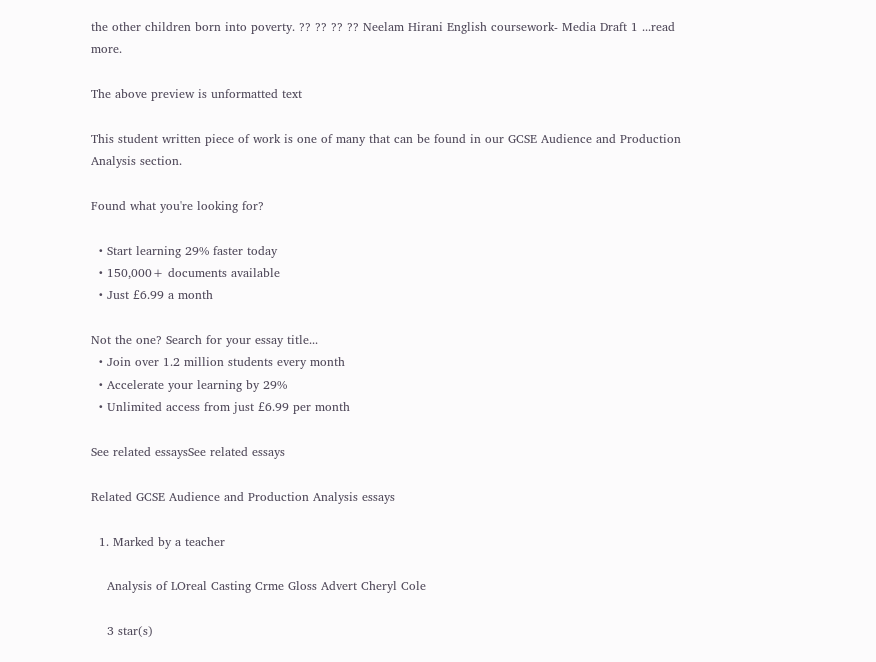the other children born into poverty. ?? ?? ?? ?? Neelam Hirani English coursework- Media Draft 1 ...read more.

The above preview is unformatted text

This student written piece of work is one of many that can be found in our GCSE Audience and Production Analysis section.

Found what you're looking for?

  • Start learning 29% faster today
  • 150,000+ documents available
  • Just £6.99 a month

Not the one? Search for your essay title...
  • Join over 1.2 million students every month
  • Accelerate your learning by 29%
  • Unlimited access from just £6.99 per month

See related essaysSee related essays

Related GCSE Audience and Production Analysis essays

  1. Marked by a teacher

    Analysis of LOreal Casting Crme Gloss Advert Cheryl Cole

    3 star(s)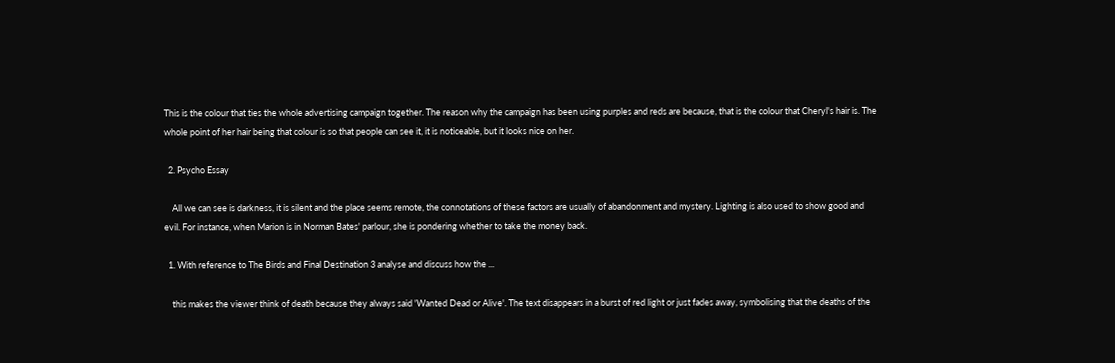This is the colour that ties the whole advertising campaign together. The reason why the campaign has been using purples and reds are because, that is the colour that Cheryl's hair is. The whole point of her hair being that colour is so that people can see it, it is noticeable, but it looks nice on her.

  2. Psycho Essay

    All we can see is darkness, it is silent and the place seems remote, the connotations of these factors are usually of abandonment and mystery. Lighting is also used to show good and evil. For instance, when Marion is in Norman Bates' parlour, she is pondering whether to take the money back.

  1. With reference to The Birds and Final Destination 3 analyse and discuss how the ...

    this makes the viewer think of death because they always said 'Wanted Dead or Alive'. The text disappears in a burst of red light or just fades away, symbolising that the deaths of the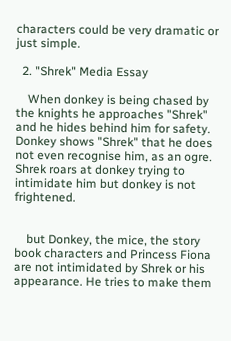characters could be very dramatic or just simple.

  2. "Shrek" Media Essay

    When donkey is being chased by the knights he approaches "Shrek" and he hides behind him for safety. Donkey shows "Shrek" that he does not even recognise him, as an ogre. Shrek roars at donkey trying to intimidate him but donkey is not frightened.


    but Donkey, the mice, the story book characters and Princess Fiona are not intimidated by Shrek or his appearance. He tries to make them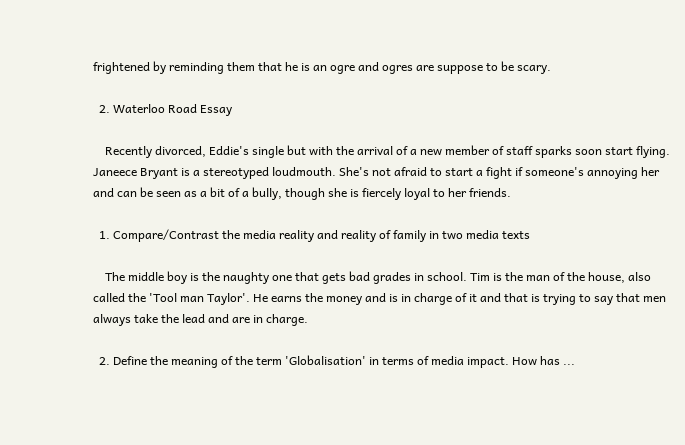frightened by reminding them that he is an ogre and ogres are suppose to be scary.

  2. Waterloo Road Essay

    Recently divorced, Eddie's single but with the arrival of a new member of staff sparks soon start flying. Janeece Bryant is a stereotyped loudmouth. She's not afraid to start a fight if someone's annoying her and can be seen as a bit of a bully, though she is fiercely loyal to her friends.

  1. Compare/Contrast the media reality and reality of family in two media texts

    The middle boy is the naughty one that gets bad grades in school. Tim is the man of the house, also called the 'Tool man Taylor'. He earns the money and is in charge of it and that is trying to say that men always take the lead and are in charge.

  2. Define the meaning of the term 'Globalisation' in terms of media impact. How has ...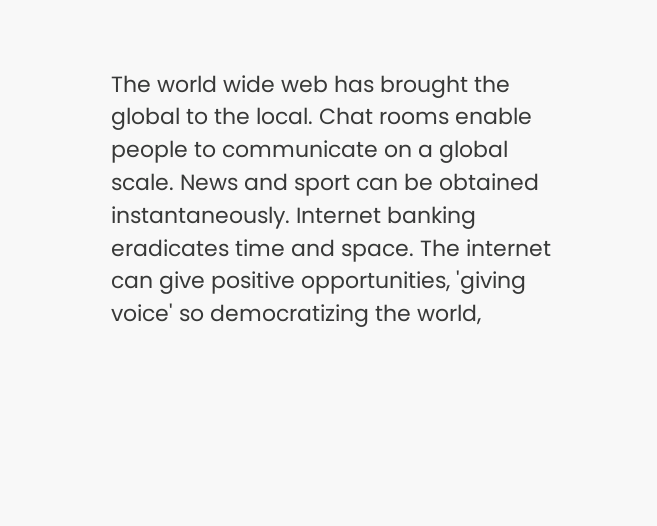The world wide web has brought the global to the local. Chat rooms enable people to communicate on a global scale. News and sport can be obtained instantaneously. Internet banking eradicates time and space. The internet can give positive opportunities, 'giving voice' so democratizing the world,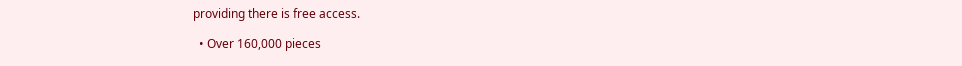providing there is free access.

  • Over 160,000 pieces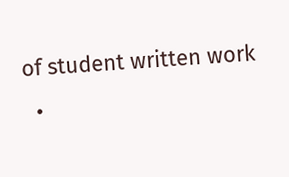of student written work
  •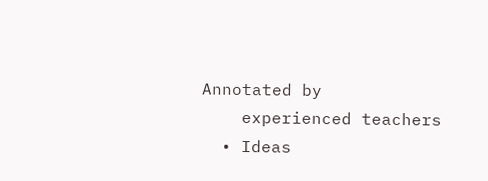Annotated by
    experienced teachers
  • Ideas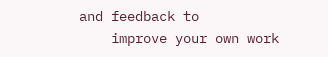and feedback to
    improve your own work